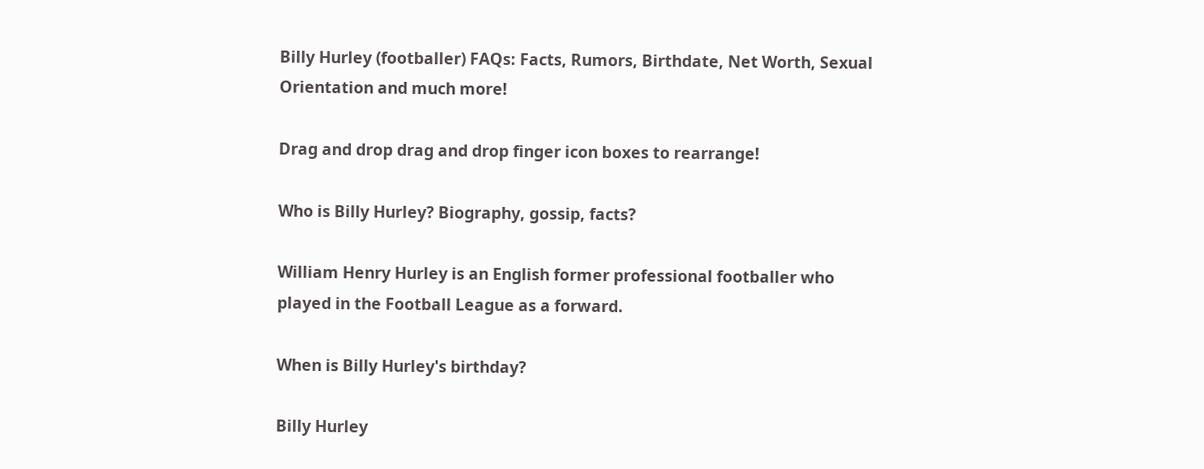Billy Hurley (footballer) FAQs: Facts, Rumors, Birthdate, Net Worth, Sexual Orientation and much more!

Drag and drop drag and drop finger icon boxes to rearrange!

Who is Billy Hurley? Biography, gossip, facts?

William Henry Hurley is an English former professional footballer who played in the Football League as a forward.

When is Billy Hurley's birthday?

Billy Hurley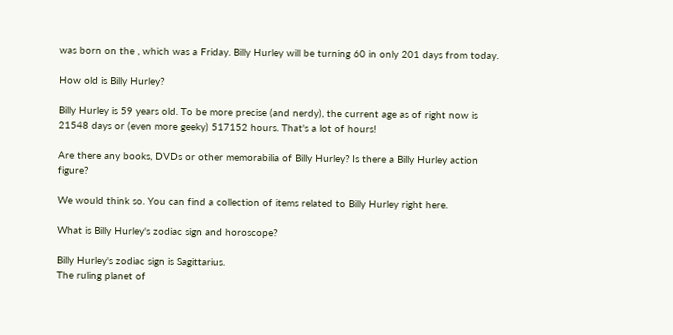was born on the , which was a Friday. Billy Hurley will be turning 60 in only 201 days from today.

How old is Billy Hurley?

Billy Hurley is 59 years old. To be more precise (and nerdy), the current age as of right now is 21548 days or (even more geeky) 517152 hours. That's a lot of hours!

Are there any books, DVDs or other memorabilia of Billy Hurley? Is there a Billy Hurley action figure?

We would think so. You can find a collection of items related to Billy Hurley right here.

What is Billy Hurley's zodiac sign and horoscope?

Billy Hurley's zodiac sign is Sagittarius.
The ruling planet of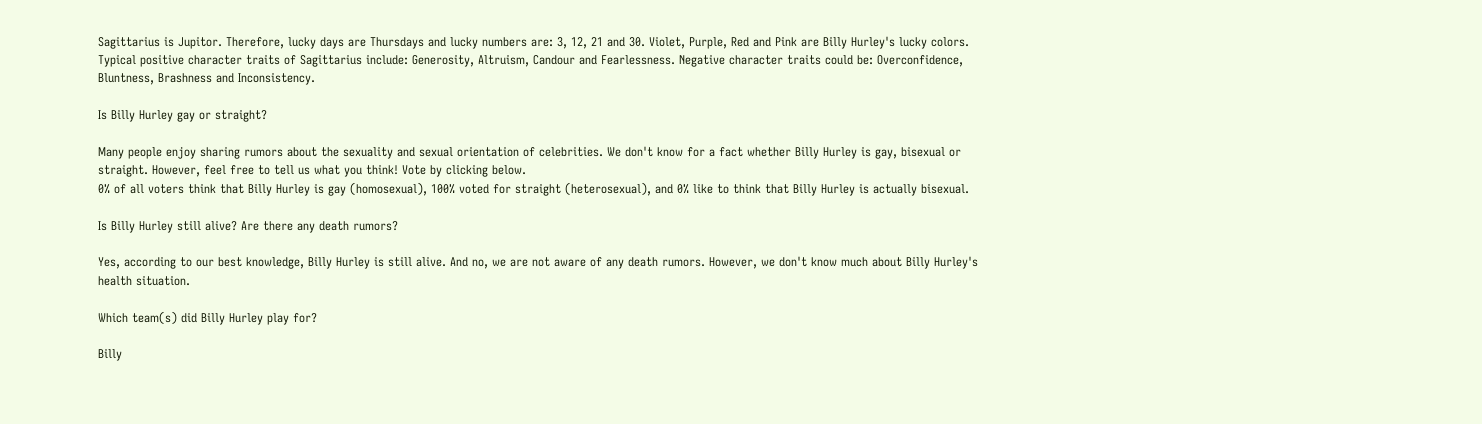Sagittarius is Jupitor. Therefore, lucky days are Thursdays and lucky numbers are: 3, 12, 21 and 30. Violet, Purple, Red and Pink are Billy Hurley's lucky colors. Typical positive character traits of Sagittarius include: Generosity, Altruism, Candour and Fearlessness. Negative character traits could be: Overconfidence, Bluntness, Brashness and Inconsistency.

Is Billy Hurley gay or straight?

Many people enjoy sharing rumors about the sexuality and sexual orientation of celebrities. We don't know for a fact whether Billy Hurley is gay, bisexual or straight. However, feel free to tell us what you think! Vote by clicking below.
0% of all voters think that Billy Hurley is gay (homosexual), 100% voted for straight (heterosexual), and 0% like to think that Billy Hurley is actually bisexual.

Is Billy Hurley still alive? Are there any death rumors?

Yes, according to our best knowledge, Billy Hurley is still alive. And no, we are not aware of any death rumors. However, we don't know much about Billy Hurley's health situation.

Which team(s) did Billy Hurley play for?

Billy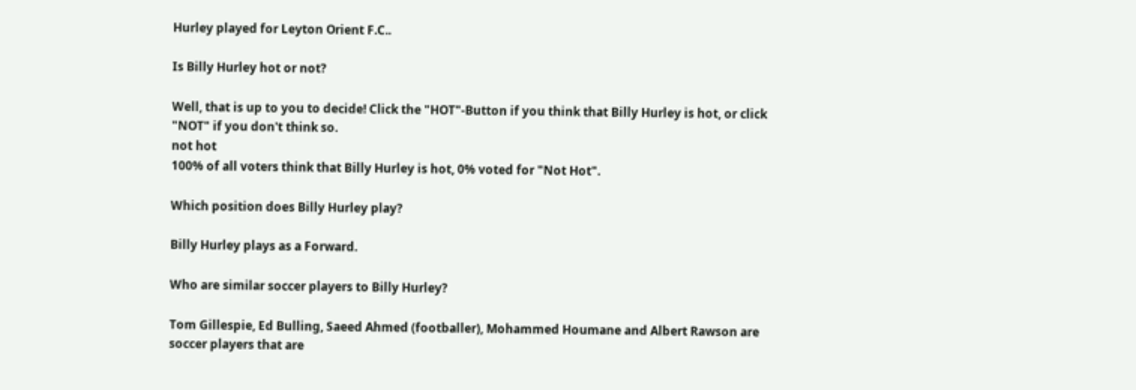Hurley played for Leyton Orient F.C..

Is Billy Hurley hot or not?

Well, that is up to you to decide! Click the "HOT"-Button if you think that Billy Hurley is hot, or click "NOT" if you don't think so.
not hot
100% of all voters think that Billy Hurley is hot, 0% voted for "Not Hot".

Which position does Billy Hurley play?

Billy Hurley plays as a Forward.

Who are similar soccer players to Billy Hurley?

Tom Gillespie, Ed Bulling, Saeed Ahmed (footballer), Mohammed Houmane and Albert Rawson are soccer players that are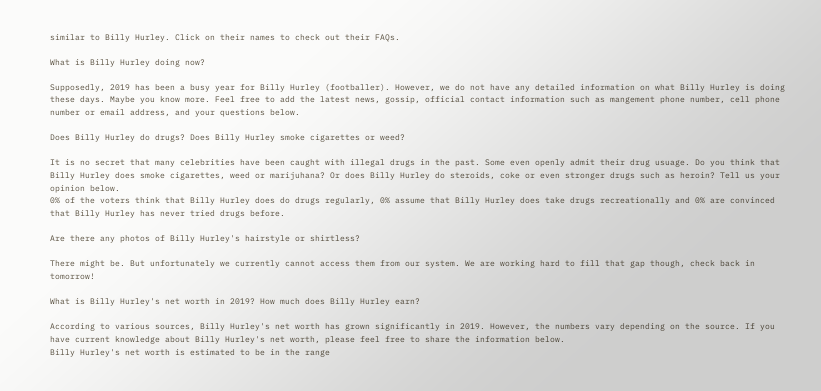similar to Billy Hurley. Click on their names to check out their FAQs.

What is Billy Hurley doing now?

Supposedly, 2019 has been a busy year for Billy Hurley (footballer). However, we do not have any detailed information on what Billy Hurley is doing these days. Maybe you know more. Feel free to add the latest news, gossip, official contact information such as mangement phone number, cell phone number or email address, and your questions below.

Does Billy Hurley do drugs? Does Billy Hurley smoke cigarettes or weed?

It is no secret that many celebrities have been caught with illegal drugs in the past. Some even openly admit their drug usuage. Do you think that Billy Hurley does smoke cigarettes, weed or marijuhana? Or does Billy Hurley do steroids, coke or even stronger drugs such as heroin? Tell us your opinion below.
0% of the voters think that Billy Hurley does do drugs regularly, 0% assume that Billy Hurley does take drugs recreationally and 0% are convinced that Billy Hurley has never tried drugs before.

Are there any photos of Billy Hurley's hairstyle or shirtless?

There might be. But unfortunately we currently cannot access them from our system. We are working hard to fill that gap though, check back in tomorrow!

What is Billy Hurley's net worth in 2019? How much does Billy Hurley earn?

According to various sources, Billy Hurley's net worth has grown significantly in 2019. However, the numbers vary depending on the source. If you have current knowledge about Billy Hurley's net worth, please feel free to share the information below.
Billy Hurley's net worth is estimated to be in the range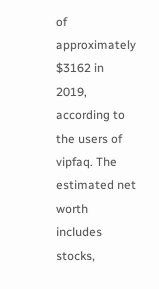of approximately $3162 in 2019, according to the users of vipfaq. The estimated net worth includes stocks,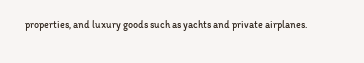properties, and luxury goods such as yachts and private airplanes.